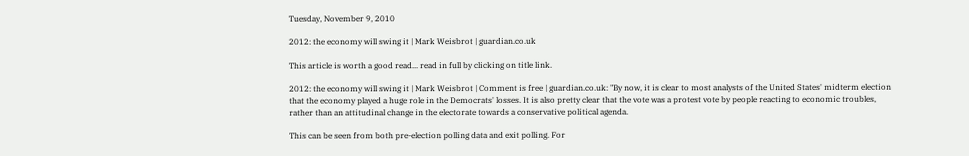Tuesday, November 9, 2010

2012: the economy will swing it | Mark Weisbrot | guardian.co.uk

This article is worth a good read... read in full by clicking on title link.

2012: the economy will swing it | Mark Weisbrot | Comment is free | guardian.co.uk: "By now, it is clear to most analysts of the United States' midterm election that the economy played a huge role in the Democrats' losses. It is also pretty clear that the vote was a protest vote by people reacting to economic troubles, rather than an attitudinal change in the electorate towards a conservative political agenda.

This can be seen from both pre-election polling data and exit polling. For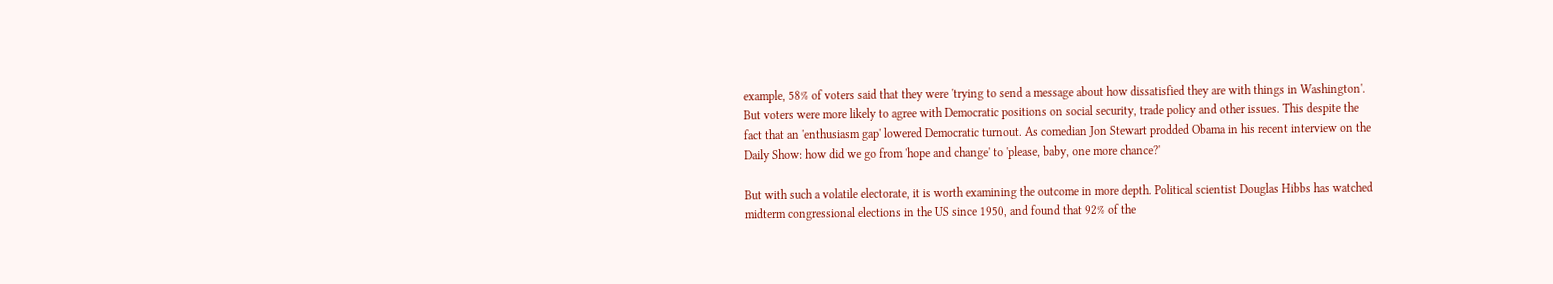example, 58% of voters said that they were 'trying to send a message about how dissatisfied they are with things in Washington'. But voters were more likely to agree with Democratic positions on social security, trade policy and other issues. This despite the fact that an 'enthusiasm gap' lowered Democratic turnout. As comedian Jon Stewart prodded Obama in his recent interview on the Daily Show: how did we go from 'hope and change' to 'please, baby, one more chance?'

But with such a volatile electorate, it is worth examining the outcome in more depth. Political scientist Douglas Hibbs has watched midterm congressional elections in the US since 1950, and found that 92% of the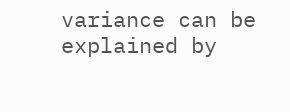variance can be explained by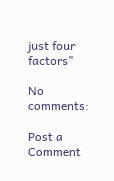just four factors"

No comments:

Post a Comment